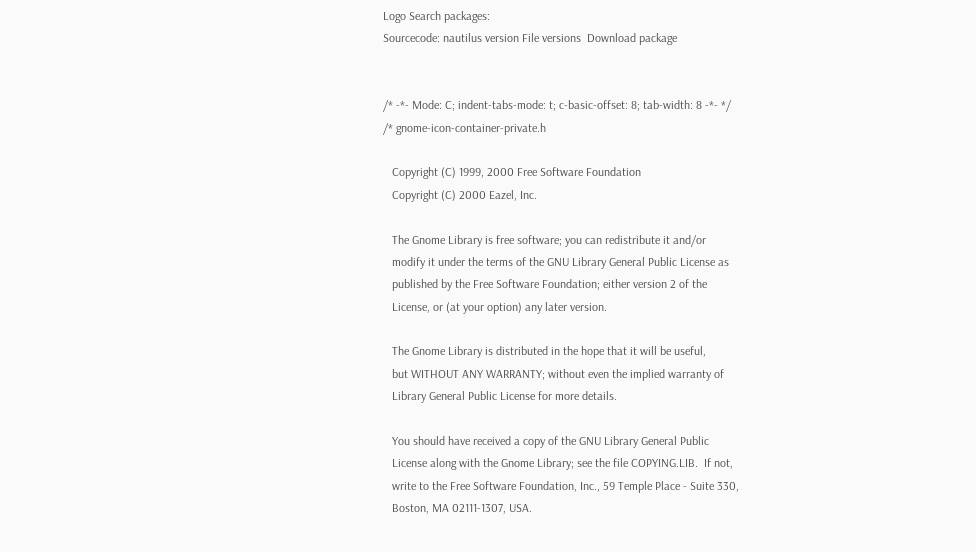Logo Search packages:
Sourcecode: nautilus version File versions  Download package


/* -*- Mode: C; indent-tabs-mode: t; c-basic-offset: 8; tab-width: 8 -*- */
/* gnome-icon-container-private.h

   Copyright (C) 1999, 2000 Free Software Foundation
   Copyright (C) 2000 Eazel, Inc.

   The Gnome Library is free software; you can redistribute it and/or
   modify it under the terms of the GNU Library General Public License as
   published by the Free Software Foundation; either version 2 of the
   License, or (at your option) any later version.

   The Gnome Library is distributed in the hope that it will be useful,
   but WITHOUT ANY WARRANTY; without even the implied warranty of
   Library General Public License for more details.

   You should have received a copy of the GNU Library General Public
   License along with the Gnome Library; see the file COPYING.LIB.  If not,
   write to the Free Software Foundation, Inc., 59 Temple Place - Suite 330,
   Boston, MA 02111-1307, USA.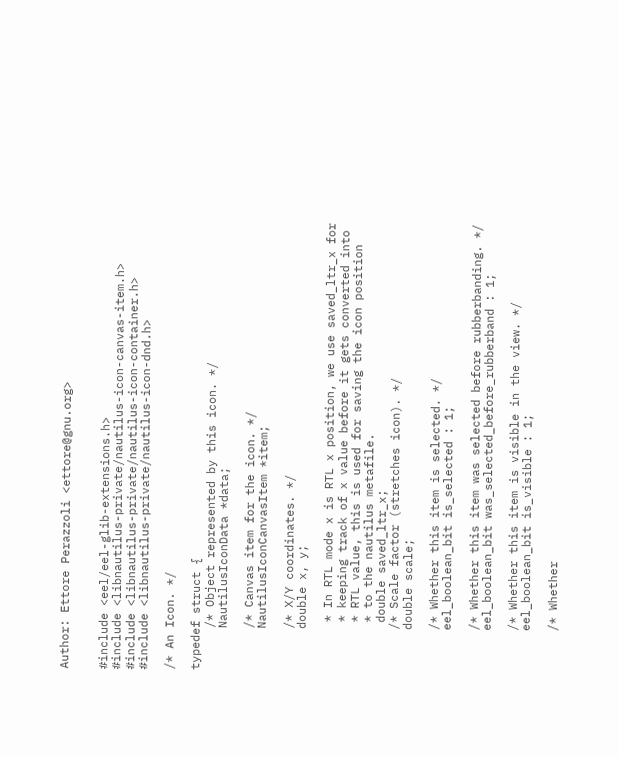Author: Ettore Perazzoli <ettore@gnu.org>


#include <eel/eel-glib-extensions.h>
#include <libnautilus-private/nautilus-icon-canvas-item.h>
#include <libnautilus-private/nautilus-icon-container.h>
#include <libnautilus-private/nautilus-icon-dnd.h>

/* An Icon. */

typedef struct {
      /* Object represented by this icon. */
      NautilusIconData *data;

      /* Canvas item for the icon. */
      NautilusIconCanvasItem *item;

      /* X/Y coordinates. */
      double x, y;

       * In RTL mode x is RTL x position, we use saved_ltr_x for
       * keeping track of x value before it gets converted into
       * RTL value, this is used for saving the icon position
       * to the nautilus metafile.
       double saved_ltr_x;
      /* Scale factor (stretches icon). */
      double scale;

      /* Whether this item is selected. */
      eel_boolean_bit is_selected : 1;

      /* Whether this item was selected before rubberbanding. */
      eel_boolean_bit was_selected_before_rubberband : 1;

      /* Whether this item is visible in the view. */
      eel_boolean_bit is_visible : 1;

      /* Whether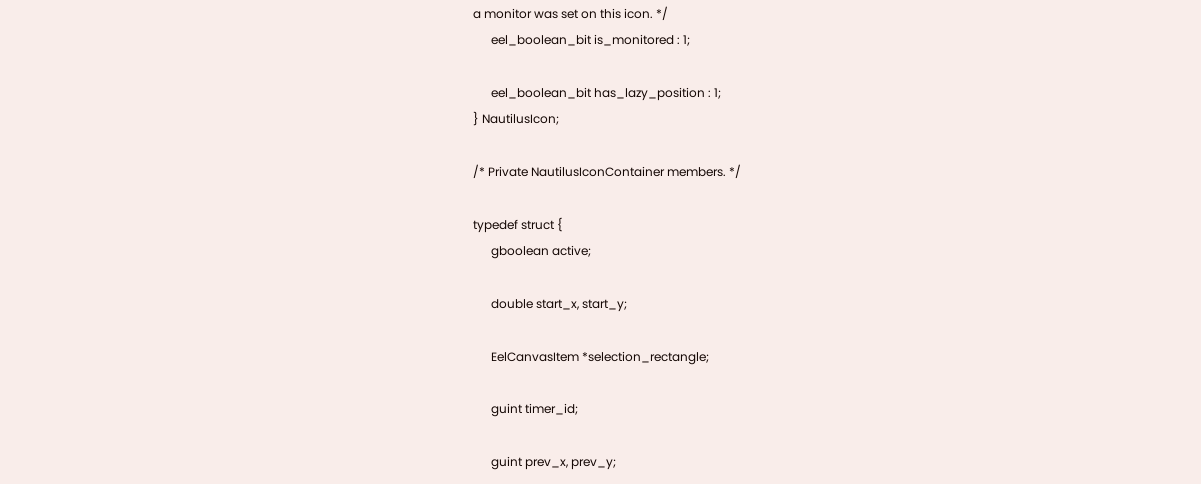a monitor was set on this icon. */
      eel_boolean_bit is_monitored : 1;

      eel_boolean_bit has_lazy_position : 1;
} NautilusIcon;

/* Private NautilusIconContainer members. */

typedef struct {
      gboolean active;

      double start_x, start_y;

      EelCanvasItem *selection_rectangle;

      guint timer_id;

      guint prev_x, prev_y;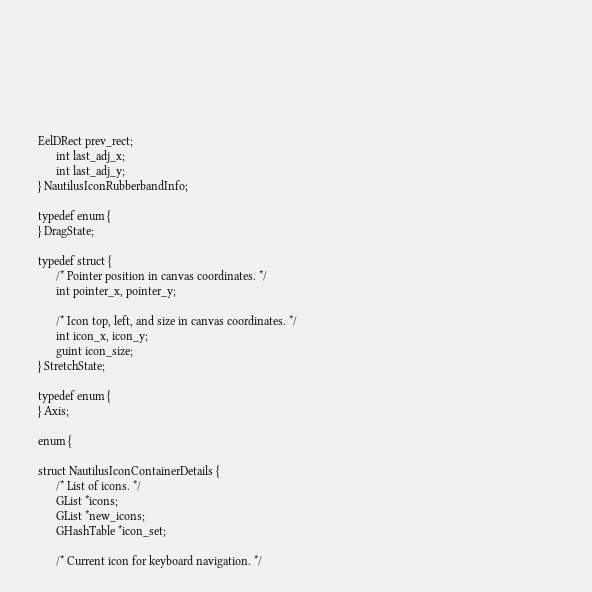EelDRect prev_rect;
      int last_adj_x;
      int last_adj_y;
} NautilusIconRubberbandInfo;

typedef enum {
} DragState;

typedef struct {
      /* Pointer position in canvas coordinates. */
      int pointer_x, pointer_y;

      /* Icon top, left, and size in canvas coordinates. */
      int icon_x, icon_y;
      guint icon_size;
} StretchState;

typedef enum {
} Axis;

enum {

struct NautilusIconContainerDetails {
      /* List of icons. */
      GList *icons;
      GList *new_icons;
      GHashTable *icon_set;

      /* Current icon for keyboard navigation. */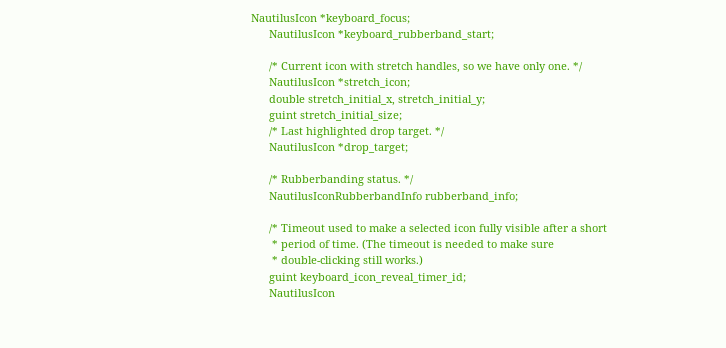NautilusIcon *keyboard_focus;
      NautilusIcon *keyboard_rubberband_start;

      /* Current icon with stretch handles, so we have only one. */
      NautilusIcon *stretch_icon;
      double stretch_initial_x, stretch_initial_y;
      guint stretch_initial_size;
      /* Last highlighted drop target. */
      NautilusIcon *drop_target;

      /* Rubberbanding status. */
      NautilusIconRubberbandInfo rubberband_info;

      /* Timeout used to make a selected icon fully visible after a short
       * period of time. (The timeout is needed to make sure
       * double-clicking still works.)
      guint keyboard_icon_reveal_timer_id;
      NautilusIcon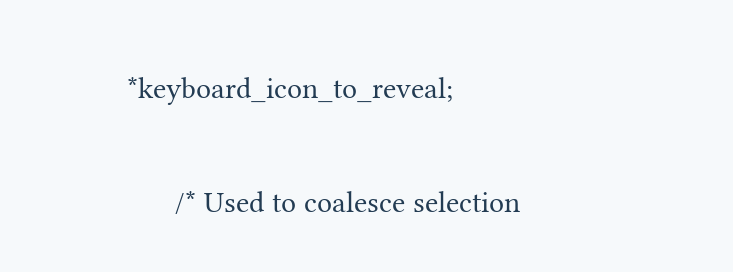*keyboard_icon_to_reveal;

      /* Used to coalesce selection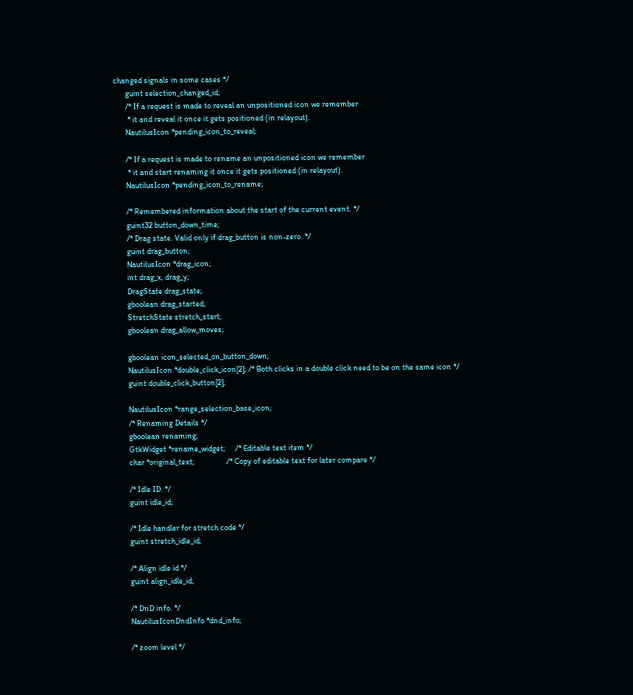changed signals in some cases */
      guint selection_changed_id;
      /* If a request is made to reveal an unpositioned icon we remember
       * it and reveal it once it gets positioned (in relayout).
      NautilusIcon *pending_icon_to_reveal;

      /* If a request is made to rename an unpositioned icon we remember
       * it and start renaming it once it gets positioned (in relayout).
      NautilusIcon *pending_icon_to_rename;

      /* Remembered information about the start of the current event. */
      guint32 button_down_time;
      /* Drag state. Valid only if drag_button is non-zero. */
      guint drag_button;
      NautilusIcon *drag_icon;
      int drag_x, drag_y;
      DragState drag_state;
      gboolean drag_started;
      StretchState stretch_start;
      gboolean drag_allow_moves;

      gboolean icon_selected_on_button_down;
      NautilusIcon *double_click_icon[2]; /* Both clicks in a double click need to be on the same icon */
      guint double_click_button[2];

      NautilusIcon *range_selection_base_icon;
      /* Renaming Details */
      gboolean renaming;
      GtkWidget *rename_widget;     /* Editable text item */
      char *original_text;                /* Copy of editable text for later compare */

      /* Idle ID. */
      guint idle_id;

      /* Idle handler for stretch code */
      guint stretch_idle_id;

      /* Align idle id */
      guint align_idle_id;

      /* DnD info. */
      NautilusIconDndInfo *dnd_info;

      /* zoom level */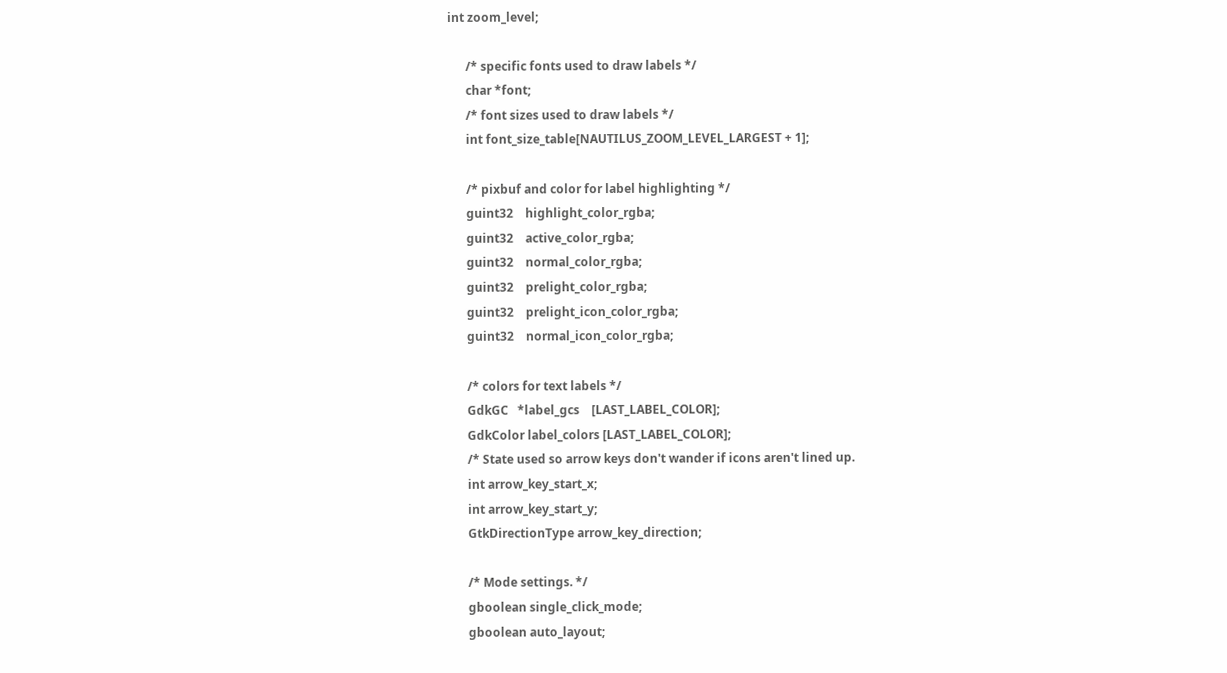int zoom_level;

      /* specific fonts used to draw labels */
      char *font;
      /* font sizes used to draw labels */
      int font_size_table[NAUTILUS_ZOOM_LEVEL_LARGEST + 1];

      /* pixbuf and color for label highlighting */
      guint32    highlight_color_rgba;
      guint32    active_color_rgba;
      guint32    normal_color_rgba;
      guint32    prelight_color_rgba;
      guint32    prelight_icon_color_rgba;
      guint32    normal_icon_color_rgba;

      /* colors for text labels */
      GdkGC   *label_gcs    [LAST_LABEL_COLOR];
      GdkColor label_colors [LAST_LABEL_COLOR];
      /* State used so arrow keys don't wander if icons aren't lined up.
      int arrow_key_start_x;
      int arrow_key_start_y;
      GtkDirectionType arrow_key_direction;

      /* Mode settings. */
      gboolean single_click_mode;
      gboolean auto_layout;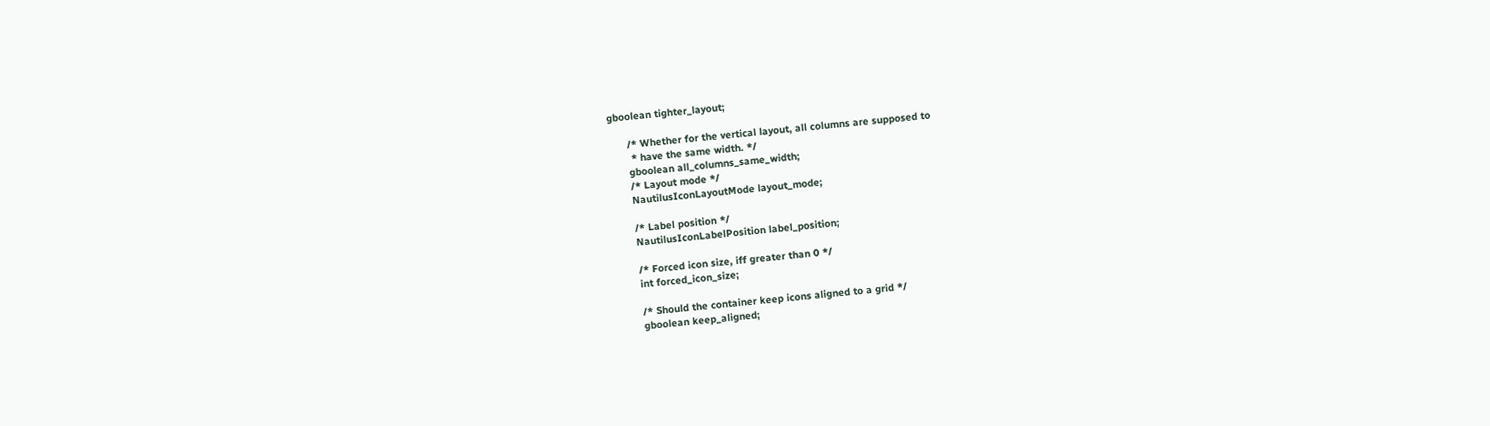gboolean tighter_layout;

      /* Whether for the vertical layout, all columns are supposed to
       * have the same width. */
      gboolean all_columns_same_width;
      /* Layout mode */
      NautilusIconLayoutMode layout_mode;

      /* Label position */
      NautilusIconLabelPosition label_position;

      /* Forced icon size, iff greater than 0 */
      int forced_icon_size;

      /* Should the container keep icons aligned to a grid */
      gboolean keep_aligned;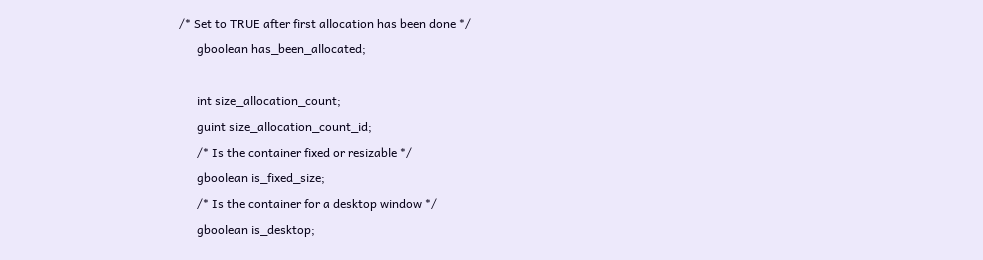/* Set to TRUE after first allocation has been done */
      gboolean has_been_allocated;

      int size_allocation_count;
      guint size_allocation_count_id;
      /* Is the container fixed or resizable */
      gboolean is_fixed_size;
      /* Is the container for a desktop window */
      gboolean is_desktop;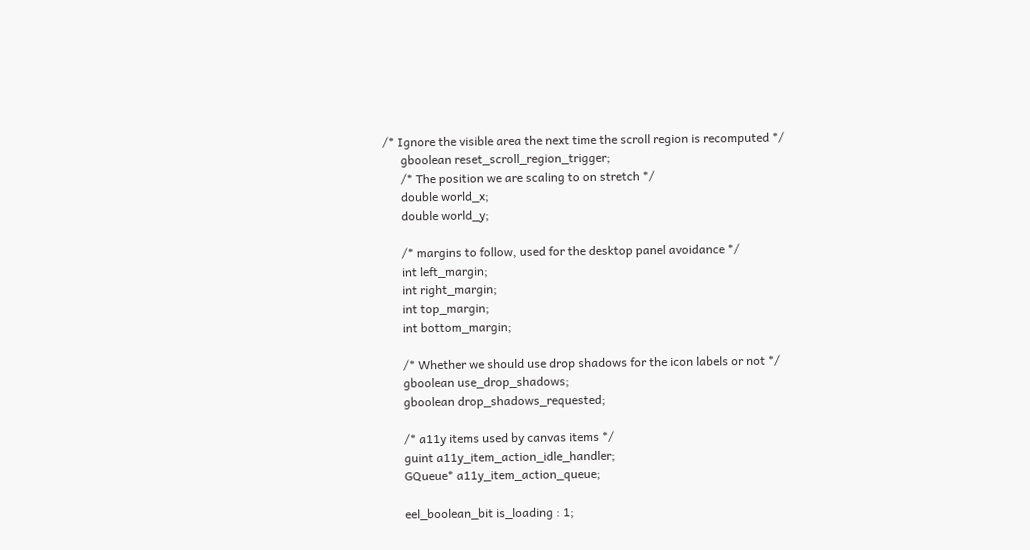/* Ignore the visible area the next time the scroll region is recomputed */
      gboolean reset_scroll_region_trigger;
      /* The position we are scaling to on stretch */
      double world_x;
      double world_y;

      /* margins to follow, used for the desktop panel avoidance */
      int left_margin;
      int right_margin;
      int top_margin;
      int bottom_margin;

      /* Whether we should use drop shadows for the icon labels or not */
      gboolean use_drop_shadows;
      gboolean drop_shadows_requested;

      /* a11y items used by canvas items */
      guint a11y_item_action_idle_handler;
      GQueue* a11y_item_action_queue;

      eel_boolean_bit is_loading : 1;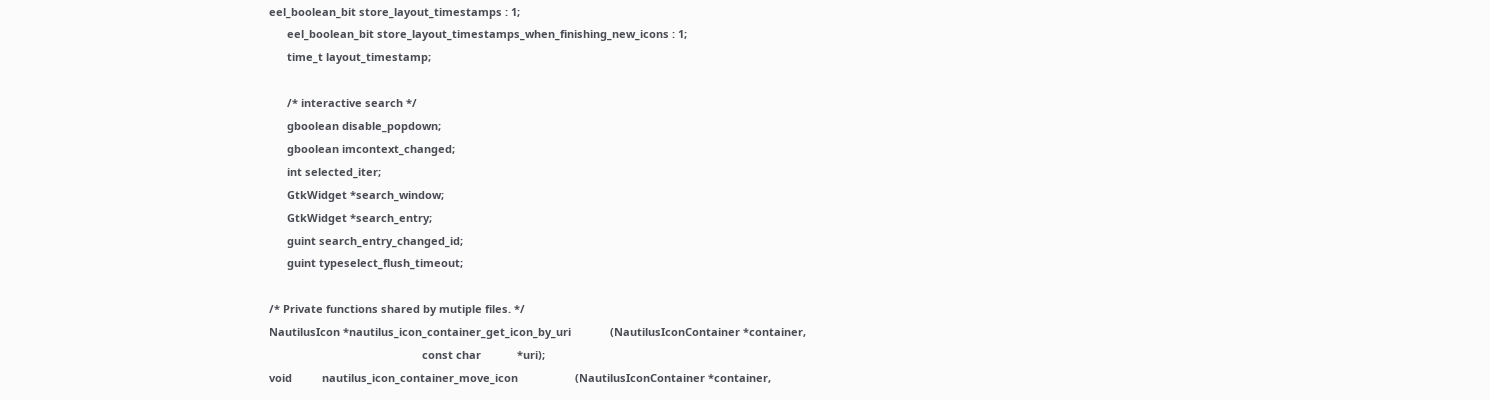eel_boolean_bit store_layout_timestamps : 1;
      eel_boolean_bit store_layout_timestamps_when_finishing_new_icons : 1;
      time_t layout_timestamp;

      /* interactive search */
      gboolean disable_popdown;
      gboolean imcontext_changed;
      int selected_iter;
      GtkWidget *search_window;
      GtkWidget *search_entry;
      guint search_entry_changed_id;
      guint typeselect_flush_timeout;

/* Private functions shared by mutiple files. */
NautilusIcon *nautilus_icon_container_get_icon_by_uri             (NautilusIconContainer *container,
                                                   const char            *uri);
void          nautilus_icon_container_move_icon                   (NautilusIconContainer *container,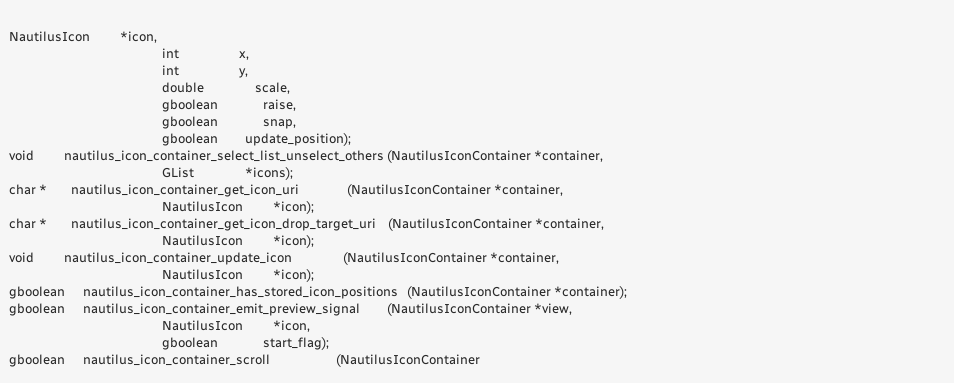NautilusIcon          *icon,
                                                   int                    x,
                                                   int                    y,
                                                   double                 scale,
                                                   gboolean               raise,
                                                   gboolean               snap,
                                                   gboolean         update_position);
void          nautilus_icon_container_select_list_unselect_others (NautilusIconContainer *container,
                                                   GList                 *icons);
char *        nautilus_icon_container_get_icon_uri                (NautilusIconContainer *container,
                                                   NautilusIcon          *icon);
char *        nautilus_icon_container_get_icon_drop_target_uri    (NautilusIconContainer *container,
                                                   NautilusIcon          *icon);
void          nautilus_icon_container_update_icon                 (NautilusIconContainer *container,
                                                   NautilusIcon          *icon);
gboolean      nautilus_icon_container_has_stored_icon_positions   (NautilusIconContainer *container);
gboolean      nautilus_icon_container_emit_preview_signal         (NautilusIconContainer *view,
                                                   NautilusIcon          *icon,
                                                   gboolean               start_flag);
gboolean      nautilus_icon_container_scroll                      (NautilusIconContainer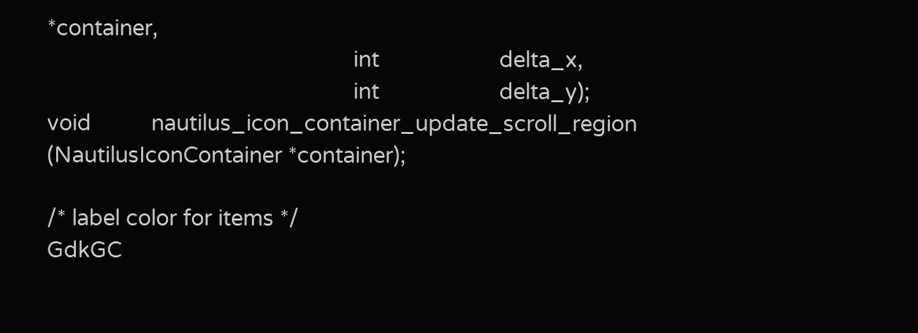*container,
                                                   int                    delta_x,
                                                   int                    delta_y);
void          nautilus_icon_container_update_scroll_region        (NautilusIconContainer *container);

/* label color for items */
GdkGC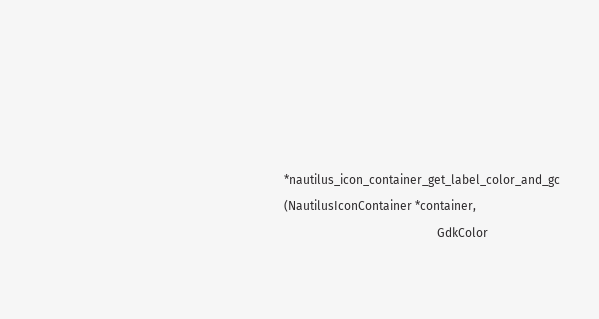*nautilus_icon_container_get_label_color_and_gc      (NautilusIconContainer *container,
                                                   GdkColor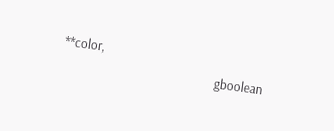**color,
                                                   gboolean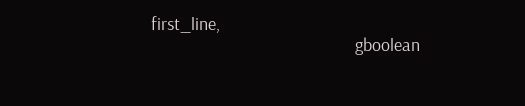first_line,
                                                   gboolean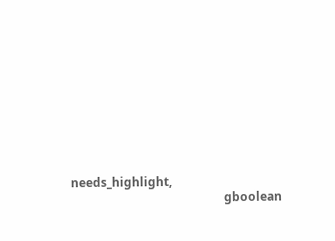needs_highlight,
                                                   gboolean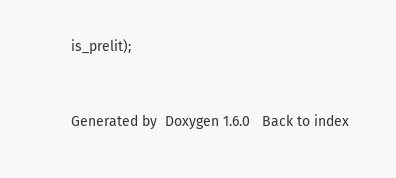is_prelit);


Generated by  Doxygen 1.6.0   Back to index